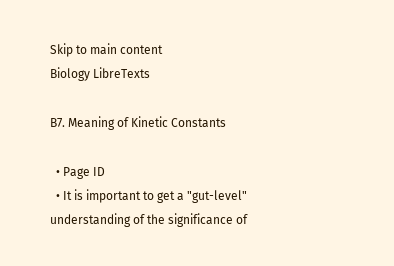Skip to main content
Biology LibreTexts

B7. Meaning of Kinetic Constants

  • Page ID
  • It is important to get a "gut-level" understanding of the significance of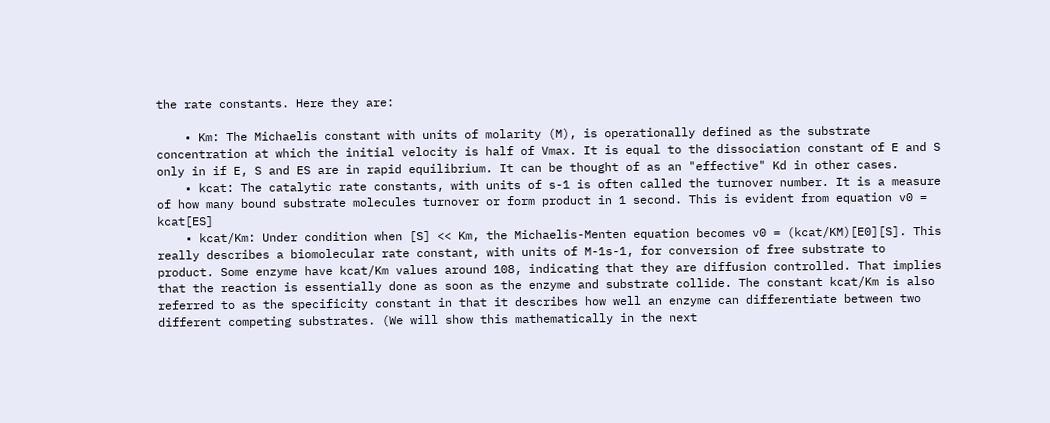the rate constants. Here they are:

    • Km: The Michaelis constant with units of molarity (M), is operationally defined as the substrate concentration at which the initial velocity is half of Vmax. It is equal to the dissociation constant of E and S only in if E, S and ES are in rapid equilibrium. It can be thought of as an "effective" Kd in other cases.
    • kcat: The catalytic rate constants, with units of s-1 is often called the turnover number. It is a measure of how many bound substrate molecules turnover or form product in 1 second. This is evident from equation v0 = kcat[ES]
    • kcat/Km: Under condition when [S] << Km, the Michaelis-Menten equation becomes v0 = (kcat/KM)[E0][S]. This really describes a biomolecular rate constant, with units of M-1s-1, for conversion of free substrate to product. Some enzyme have kcat/Km values around 108, indicating that they are diffusion controlled. That implies that the reaction is essentially done as soon as the enzyme and substrate collide. The constant kcat/Km is also referred to as the specificity constant in that it describes how well an enzyme can differentiate between two different competing substrates. (We will show this mathematically in the next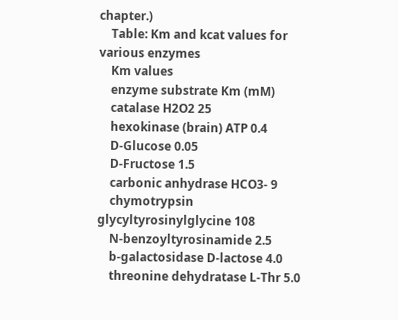chapter.)
    Table: Km and kcat values for various enzymes
    Km values
    enzyme substrate Km (mM)
    catalase H2O2 25
    hexokinase (brain) ATP 0.4
    D-Glucose 0.05
    D-Fructose 1.5
    carbonic anhydrase HCO3- 9
    chymotrypsin glycyltyrosinylglycine 108
    N-benzoyltyrosinamide 2.5
    b-galactosidase D-lactose 4.0
    threonine dehydratase L-Thr 5.0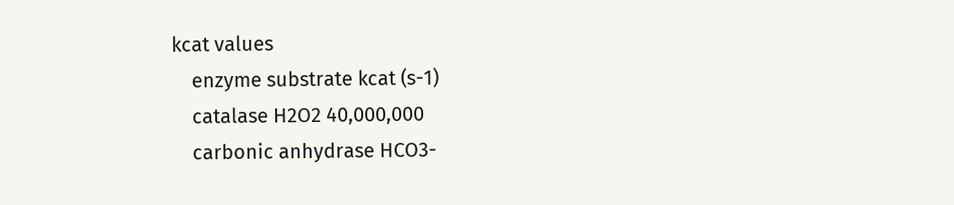kcat values
    enzyme substrate kcat (s-1)
    catalase H2O2 40,000,000
    carbonic anhydrase HCO3-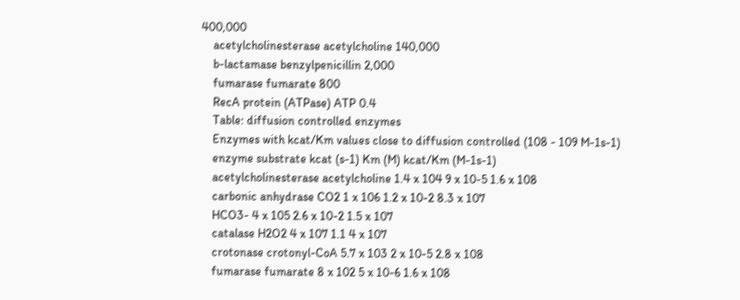400,000
    acetylcholinesterase acetylcholine 140,000
    b-lactamase benzylpenicillin 2,000
    fumarase fumarate 800
    RecA protein (ATPase) ATP 0.4
    Table: diffusion controlled enzymes
    Enzymes with kcat/Km values close to diffusion controlled (108 - 109 M-1s-1)
    enzyme substrate kcat (s-1) Km (M) kcat/Km (M-1s-1)
    acetylcholinesterase acetylcholine 1.4 x 104 9 x 10-5 1.6 x 108
    carbonic anhydrase CO2 1 x 106 1.2 x 10-2 8.3 x 107
    HCO3- 4 x 105 2.6 x 10-2 1.5 x 107
    catalase H2O2 4 x 107 1.1 4 x 107
    crotonase crotonyl-CoA 5.7 x 103 2 x 10-5 2.8 x 108
    fumarase fumarate 8 x 102 5 x 10-6 1.6 x 108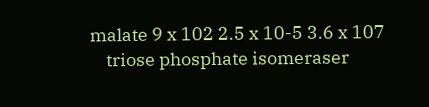malate 9 x 102 2.5 x 10-5 3.6 x 107
    triose phosphate isomeraser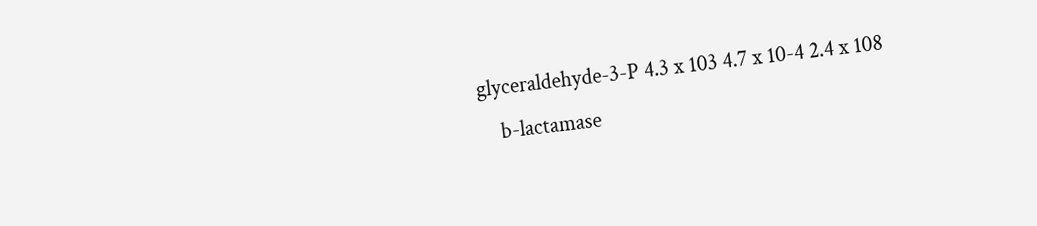glyceraldehyde-3-P 4.3 x 103 4.7 x 10-4 2.4 x 108
    b-lactamase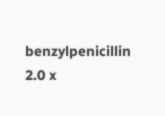benzylpenicillin 2.0 x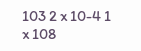103 2 x 10-4 1 x 108